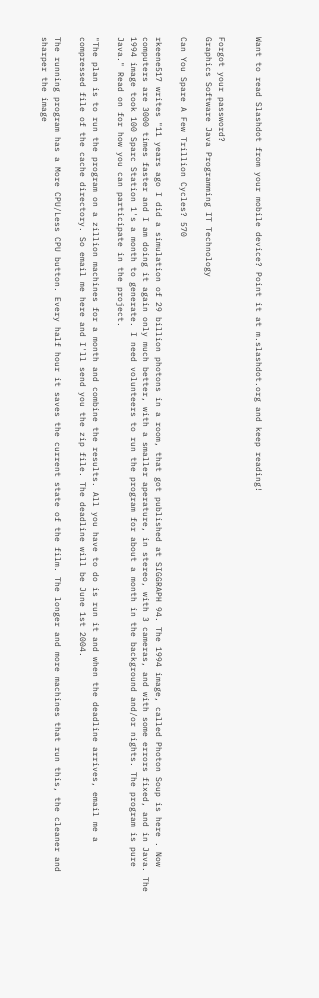Want to read Slashdot from your mobile device? Point it at m.slashdot.org and keep reading!


Forgot your password?
Graphics Software Java Programming IT Technology

Can You Spare A Few Trillion Cycles? 570

rkeene517 writes "11 years ago I did a simulation of 29 billion photons in a room, that got published at SIGGRAPH 94. The 1994 image, called Photon Soup is here . Now computers are 3000 times faster and I am doing it again only much better, with a smaller aperature, in stereo, with 3 cameras, and with some errors fixed, and in Java. The 1994 image took 100 Sparc Station 1's a month to generate. I need volunteers to run the program for about a month in the background and/or nights. The program is pure Java." Read on for how you can participate in the project.

"The plan is to run the program on a zillion machines for a month and combine the results. All you have to do is run it and when the deadline arrives, email me a compressed file of the cache directory. So email me here and I'll send you the zip file. The deadline will be June 1st 2004.

The running program has a More CPU/Less CPU button. Every half hour it saves the current state of the film. The longer and more machines that run this, the cleaner and sharper the image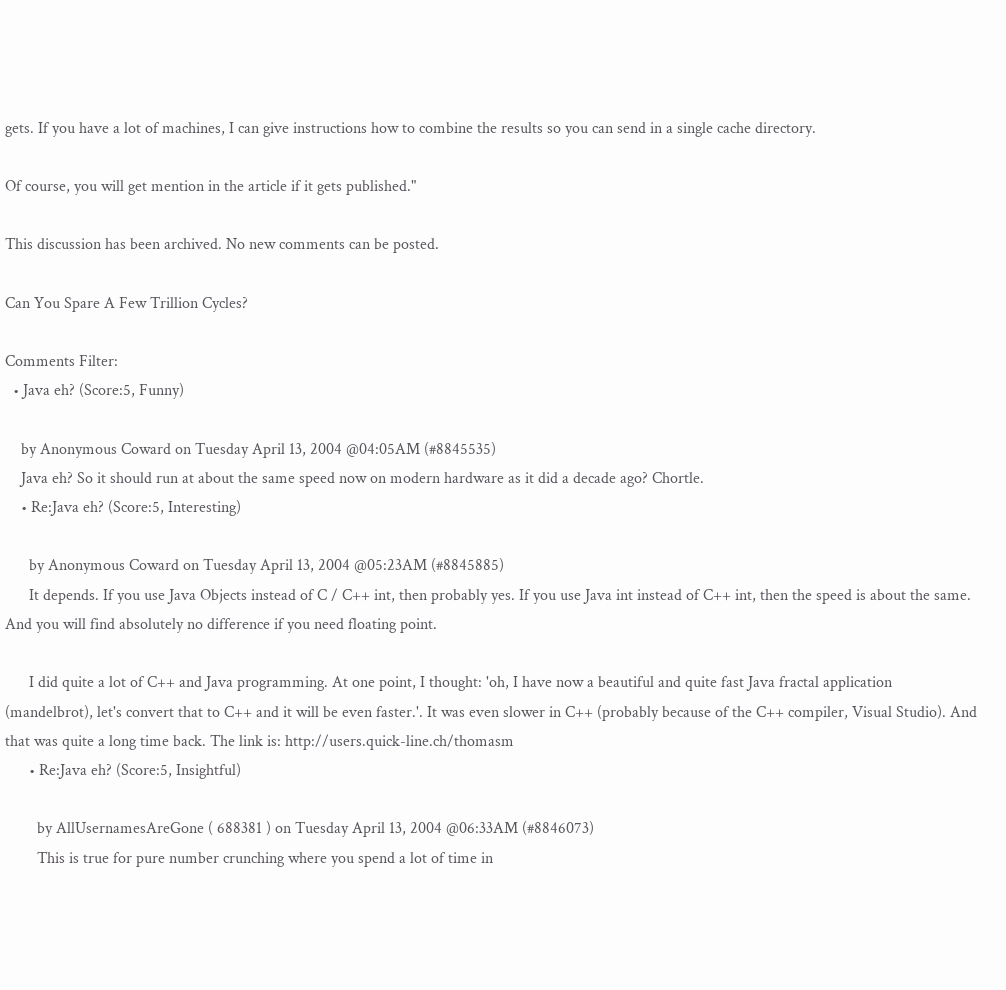gets. If you have a lot of machines, I can give instructions how to combine the results so you can send in a single cache directory.

Of course, you will get mention in the article if it gets published."

This discussion has been archived. No new comments can be posted.

Can You Spare A Few Trillion Cycles?

Comments Filter:
  • Java eh? (Score:5, Funny)

    by Anonymous Coward on Tuesday April 13, 2004 @04:05AM (#8845535)
    Java eh? So it should run at about the same speed now on modern hardware as it did a decade ago? Chortle.
    • Re:Java eh? (Score:5, Interesting)

      by Anonymous Coward on Tuesday April 13, 2004 @05:23AM (#8845885)
      It depends. If you use Java Objects instead of C / C++ int, then probably yes. If you use Java int instead of C++ int, then the speed is about the same. And you will find absolutely no difference if you need floating point.

      I did quite a lot of C++ and Java programming. At one point, I thought: 'oh, I have now a beautiful and quite fast Java fractal application (mandelbrot), let's convert that to C++ and it will be even faster.'. It was even slower in C++ (probably because of the C++ compiler, Visual Studio). And that was quite a long time back. The link is: http://users.quick-line.ch/thomasm
      • Re:Java eh? (Score:5, Insightful)

        by AllUsernamesAreGone ( 688381 ) on Tuesday April 13, 2004 @06:33AM (#8846073)
        This is true for pure number crunching where you spend a lot of time in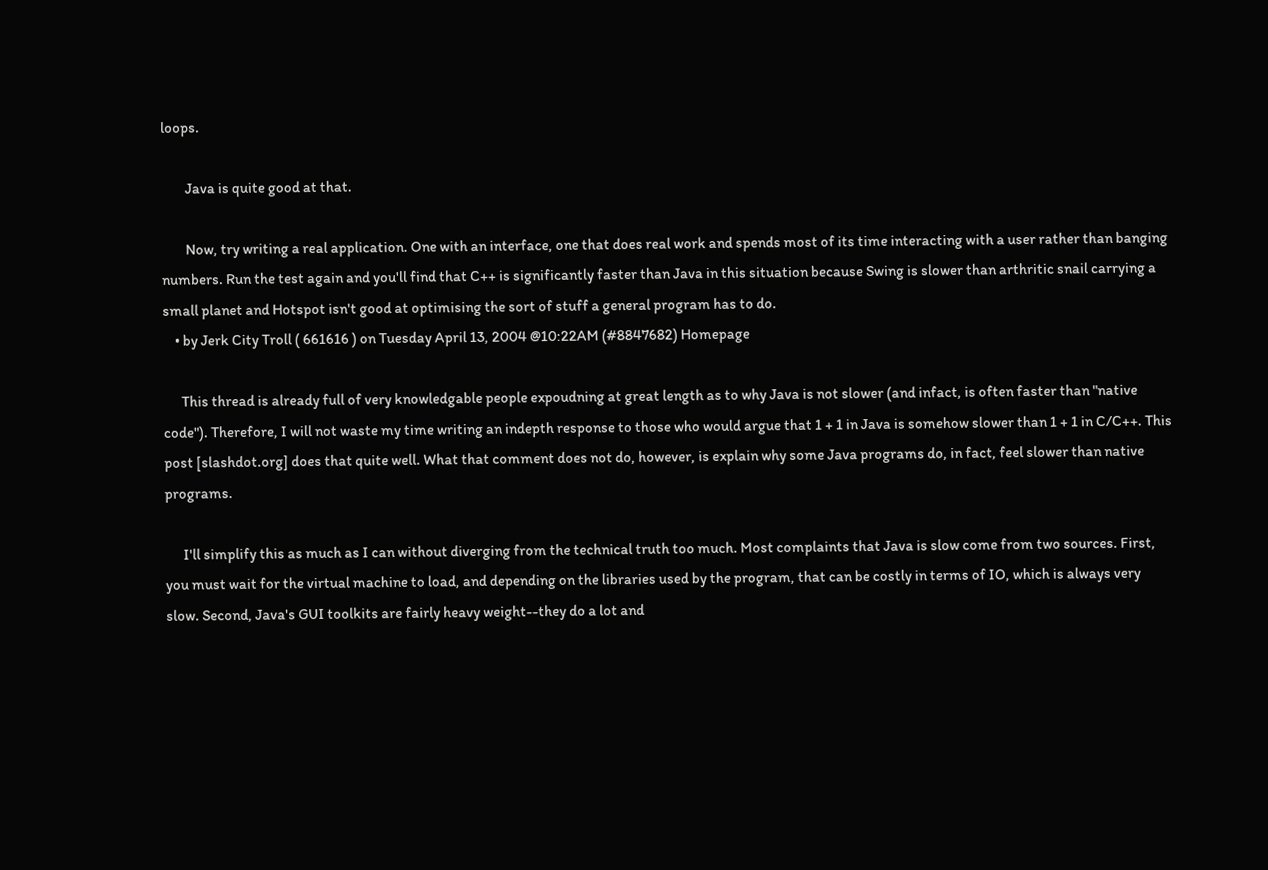loops.

        Java is quite good at that.

        Now, try writing a real application. One with an interface, one that does real work and spends most of its time interacting with a user rather than banging numbers. Run the test again and you'll find that C++ is significantly faster than Java in this situation because Swing is slower than arthritic snail carrying a small planet and Hotspot isn't good at optimising the sort of stuff a general program has to do.
    • by Jerk City Troll ( 661616 ) on Tuesday April 13, 2004 @10:22AM (#8847682) Homepage

      This thread is already full of very knowledgable people expoudning at great length as to why Java is not slower (and infact, is often faster than "native code"). Therefore, I will not waste my time writing an indepth response to those who would argue that 1 + 1 in Java is somehow slower than 1 + 1 in C/C++. This post [slashdot.org] does that quite well. What that comment does not do, however, is explain why some Java programs do, in fact, feel slower than native programs.

      I'll simplify this as much as I can without diverging from the technical truth too much. Most complaints that Java is slow come from two sources. First, you must wait for the virtual machine to load, and depending on the libraries used by the program, that can be costly in terms of IO, which is always very slow. Second, Java's GUI toolkits are fairly heavy weight--they do a lot and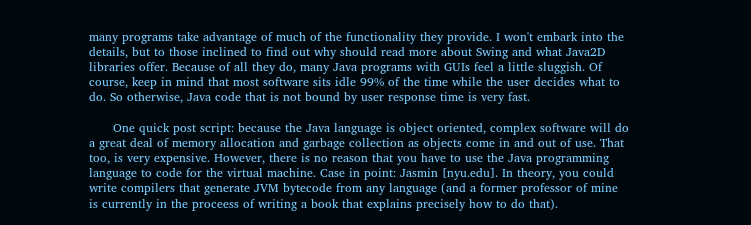many programs take advantage of much of the functionality they provide. I won't embark into the details, but to those inclined to find out why should read more about Swing and what Java2D libraries offer. Because of all they do, many Java programs with GUIs feel a little sluggish. Of course, keep in mind that most software sits idle 99% of the time while the user decides what to do. So otherwise, Java code that is not bound by user response time is very fast.

      One quick post script: because the Java language is object oriented, complex software will do a great deal of memory allocation and garbage collection as objects come in and out of use. That too, is very expensive. However, there is no reason that you have to use the Java programming language to code for the virtual machine. Case in point: Jasmin [nyu.edu]. In theory, you could write compilers that generate JVM bytecode from any language (and a former professor of mine is currently in the proceess of writing a book that explains precisely how to do that).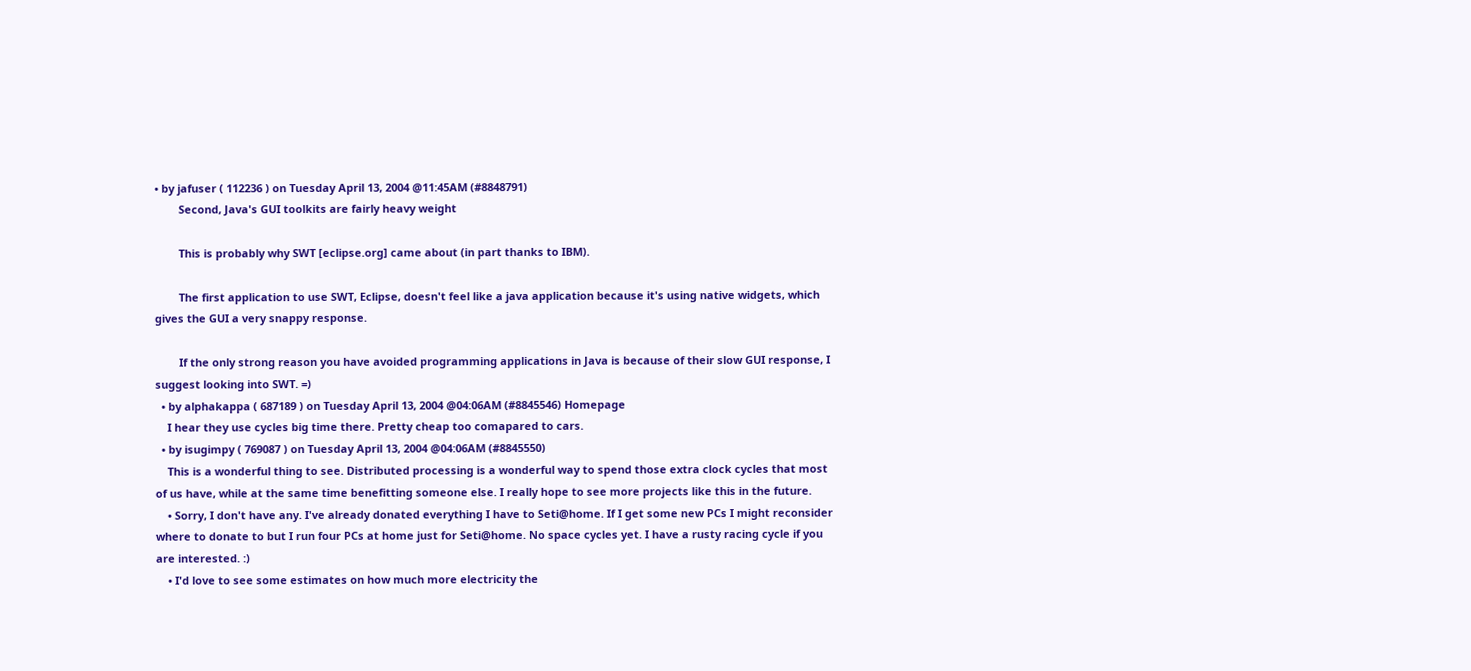• by jafuser ( 112236 ) on Tuesday April 13, 2004 @11:45AM (#8848791)
        Second, Java's GUI toolkits are fairly heavy weight

        This is probably why SWT [eclipse.org] came about (in part thanks to IBM).

        The first application to use SWT, Eclipse, doesn't feel like a java application because it's using native widgets, which gives the GUI a very snappy response.

        If the only strong reason you have avoided programming applications in Java is because of their slow GUI response, I suggest looking into SWT. =)
  • by alphakappa ( 687189 ) on Tuesday April 13, 2004 @04:06AM (#8845546) Homepage
    I hear they use cycles big time there. Pretty cheap too comapared to cars.
  • by isugimpy ( 769087 ) on Tuesday April 13, 2004 @04:06AM (#8845550)
    This is a wonderful thing to see. Distributed processing is a wonderful way to spend those extra clock cycles that most of us have, while at the same time benefitting someone else. I really hope to see more projects like this in the future.
    • Sorry, I don't have any. I've already donated everything I have to Seti@home. If I get some new PCs I might reconsider where to donate to but I run four PCs at home just for Seti@home. No space cycles yet. I have a rusty racing cycle if you are interested. :)
    • I'd love to see some estimates on how much more electricity the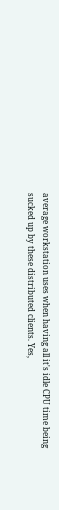average workstation uses when having all it's idle CPU time being sucked up by these distributed clients. Yes,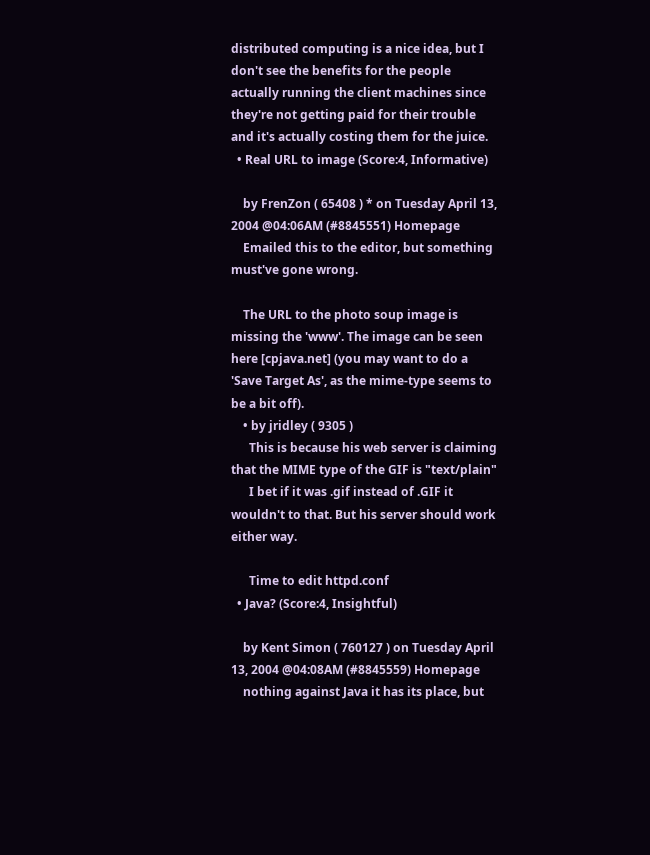distributed computing is a nice idea, but I don't see the benefits for the people actually running the client machines since they're not getting paid for their trouble and it's actually costing them for the juice.
  • Real URL to image (Score:4, Informative)

    by FrenZon ( 65408 ) * on Tuesday April 13, 2004 @04:06AM (#8845551) Homepage
    Emailed this to the editor, but something must've gone wrong.

    The URL to the photo soup image is missing the 'www'. The image can be seen here [cpjava.net] (you may want to do a 'Save Target As', as the mime-type seems to be a bit off).
    • by jridley ( 9305 )
      This is because his web server is claiming that the MIME type of the GIF is "text/plain"
      I bet if it was .gif instead of .GIF it wouldn't to that. But his server should work either way.

      Time to edit httpd.conf
  • Java? (Score:4, Insightful)

    by Kent Simon ( 760127 ) on Tuesday April 13, 2004 @04:08AM (#8845559) Homepage
    nothing against Java it has its place, but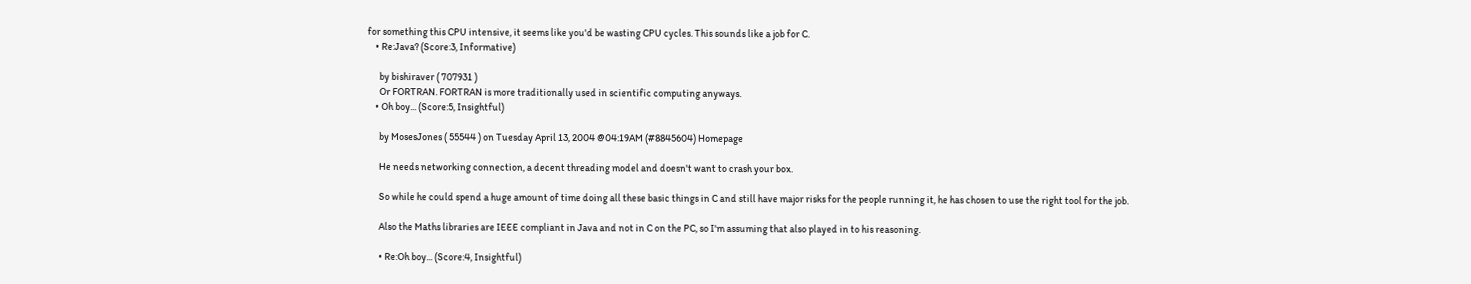for something this CPU intensive, it seems like you'd be wasting CPU cycles. This sounds like a job for C.
    • Re:Java? (Score:3, Informative)

      by bishiraver ( 707931 )
      Or FORTRAN. FORTRAN is more traditionally used in scientific computing anyways.
    • Oh boy... (Score:5, Insightful)

      by MosesJones ( 55544 ) on Tuesday April 13, 2004 @04:19AM (#8845604) Homepage

      He needs networking connection, a decent threading model and doesn't want to crash your box.

      So while he could spend a huge amount of time doing all these basic things in C and still have major risks for the people running it, he has chosen to use the right tool for the job.

      Also the Maths libraries are IEEE compliant in Java and not in C on the PC, so I'm assuming that also played in to his reasoning.

      • Re:Oh boy... (Score:4, Insightful)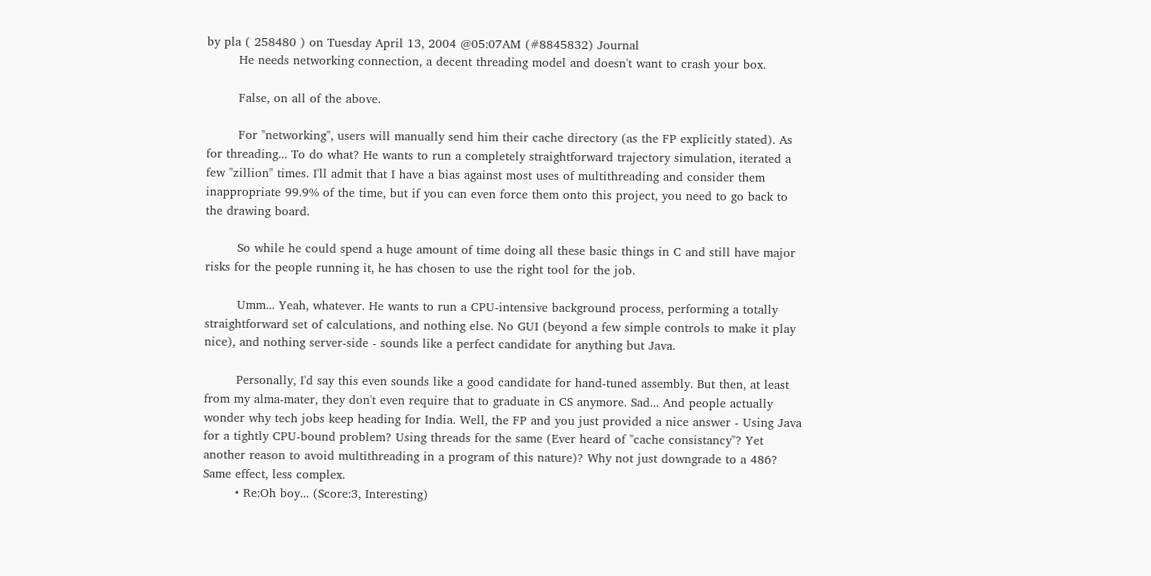by pla ( 258480 ) on Tuesday April 13, 2004 @05:07AM (#8845832) Journal
        He needs networking connection, a decent threading model and doesn't want to crash your box.

        False, on all of the above.

        For "networking", users will manually send him their cache directory (as the FP explicitly stated). As for threading... To do what? He wants to run a completely straightforward trajectory simulation, iterated a few "zillion" times. I'll admit that I have a bias against most uses of multithreading and consider them inappropriate 99.9% of the time, but if you can even force them onto this project, you need to go back to the drawing board.

        So while he could spend a huge amount of time doing all these basic things in C and still have major risks for the people running it, he has chosen to use the right tool for the job.

        Umm... Yeah, whatever. He wants to run a CPU-intensive background process, performing a totally straightforward set of calculations, and nothing else. No GUI (beyond a few simple controls to make it play nice), and nothing server-side - sounds like a perfect candidate for anything but Java.

        Personally, I'd say this even sounds like a good candidate for hand-tuned assembly. But then, at least from my alma-mater, they don't even require that to graduate in CS anymore. Sad... And people actually wonder why tech jobs keep heading for India. Well, the FP and you just provided a nice answer - Using Java for a tightly CPU-bound problem? Using threads for the same (Ever heard of "cache consistancy"? Yet another reason to avoid multithreading in a program of this nature)? Why not just downgrade to a 486? Same effect, less complex.
        • Re:Oh boy... (Score:3, Interesting)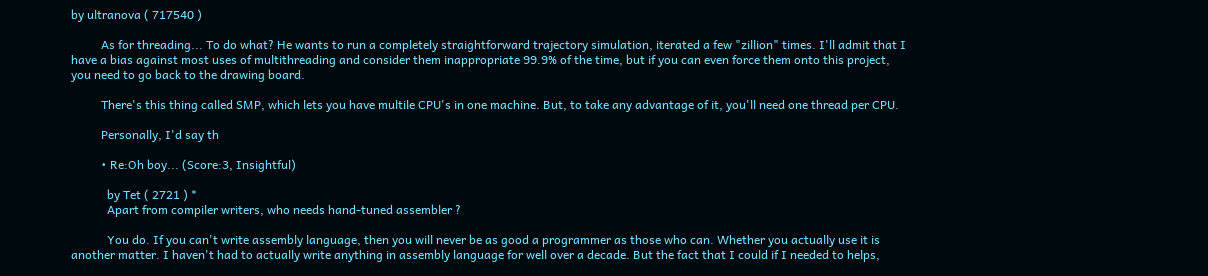by ultranova ( 717540 )

          As for threading... To do what? He wants to run a completely straightforward trajectory simulation, iterated a few "zillion" times. I'll admit that I have a bias against most uses of multithreading and consider them inappropriate 99.9% of the time, but if you can even force them onto this project, you need to go back to the drawing board.

          There's this thing called SMP, which lets you have multile CPU's in one machine. But, to take any advantage of it, you'll need one thread per CPU.

          Personally, I'd say th

          • Re:Oh boy... (Score:3, Insightful)

            by Tet ( 2721 ) *
            Apart from compiler writers, who needs hand-tuned assembler ?

            You do. If you can't write assembly language, then you will never be as good a programmer as those who can. Whether you actually use it is another matter. I haven't had to actually write anything in assembly language for well over a decade. But the fact that I could if I needed to helps,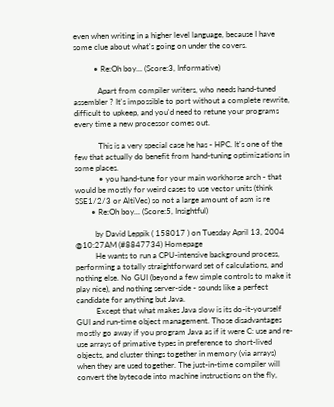even when writing in a higher level language, because I have some clue about what's going on under the covers.

          • Re:Oh boy... (Score:3, Informative)

            Apart from compiler writers, who needs hand-tuned assembler ? It's impossible to port without a complete rewrite, difficult to upkeep, and you'd need to retune your programs every time a new processor comes out.

            This is a very special case he has - HPC. It's one of the few that actually do benefit from hand-tuning optimizations in some places.
            • you hand-tune for your main workhorse arch - that would be mostly for weird cases to use vector units (think SSE1/2/3 or AltiVec) so not a large amount of asm is re
        • Re:Oh boy... (Score:5, Insightful)

          by David Leppik ( 158017 ) on Tuesday April 13, 2004 @10:27AM (#8847734) Homepage
          He wants to run a CPU-intensive background process, performing a totally straightforward set of calculations, and nothing else. No GUI (beyond a few simple controls to make it play nice), and nothing server-side - sounds like a perfect candidate for anything but Java.
          Except that what makes Java slow is its do-it-yourself GUI and run-time object management. Those disadvantages mostly go away if you program Java as if it were C: use and re-use arrays of primative types in preference to short-lived objects, and cluster things together in memory (via arrays) when they are used together. The just-in-time compiler will convert the bytecode into machine instructions on the fly,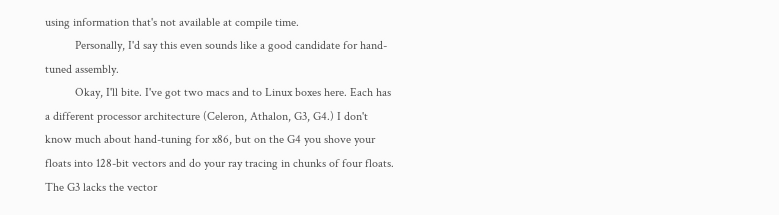using information that's not available at compile time.
          Personally, I'd say this even sounds like a good candidate for hand-tuned assembly.
          Okay, I'll bite. I've got two macs and to Linux boxes here. Each has a different processor architecture (Celeron, Athalon, G3, G4.) I don't know much about hand-tuning for x86, but on the G4 you shove your floats into 128-bit vectors and do your ray tracing in chunks of four floats. The G3 lacks the vector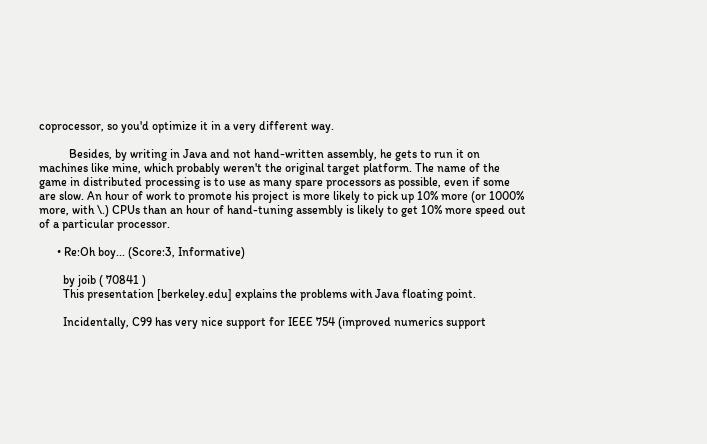coprocessor, so you'd optimize it in a very different way.

          Besides, by writing in Java and not hand-written assembly, he gets to run it on machines like mine, which probably weren't the original target platform. The name of the game in distributed processing is to use as many spare processors as possible, even if some are slow. An hour of work to promote his project is more likely to pick up 10% more (or 1000% more, with \.) CPUs than an hour of hand-tuning assembly is likely to get 10% more speed out of a particular processor.

      • Re:Oh boy... (Score:3, Informative)

        by joib ( 70841 )
        This presentation [berkeley.edu] explains the problems with Java floating point.

        Incidentally, C99 has very nice support for IEEE 754 (improved numerics support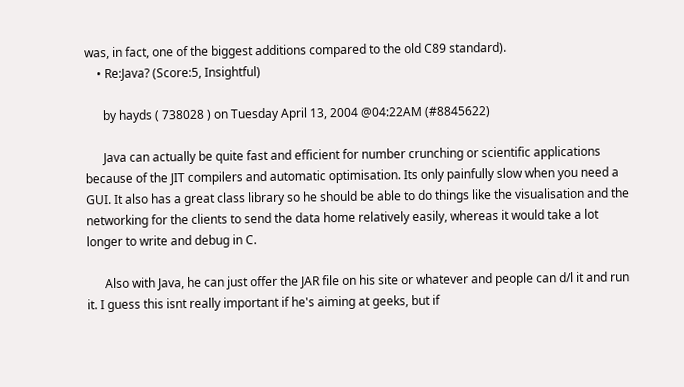was, in fact, one of the biggest additions compared to the old C89 standard).
    • Re:Java? (Score:5, Insightful)

      by hayds ( 738028 ) on Tuesday April 13, 2004 @04:22AM (#8845622)

      Java can actually be quite fast and efficient for number crunching or scientific applications because of the JIT compilers and automatic optimisation. Its only painfully slow when you need a GUI. It also has a great class library so he should be able to do things like the visualisation and the networking for the clients to send the data home relatively easily, whereas it would take a lot longer to write and debug in C.

      Also with Java, he can just offer the JAR file on his site or whatever and people can d/l it and run it. I guess this isnt really important if he's aiming at geeks, but if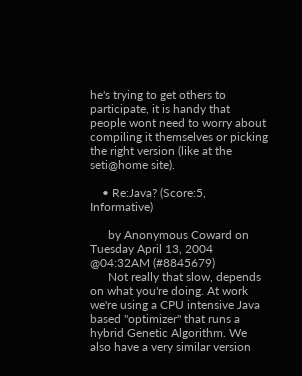he's trying to get others to participate, it is handy that people wont need to worry about compiling it themselves or picking the right version (like at the seti@home site).

    • Re:Java? (Score:5, Informative)

      by Anonymous Coward on Tuesday April 13, 2004 @04:32AM (#8845679)
      Not really that slow, depends on what you're doing. At work we're using a CPU intensive Java based "optimizer" that runs a hybrid Genetic Algorithm. We also have a very similar version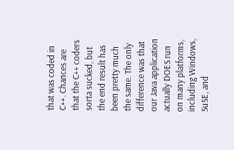that was coded in C++. Chances are that the C++ coders sorta sucked, but the end result has been pretty much the same. The only difference was that our Java application actually DOES run on many platforms, including Windows, SuSE, and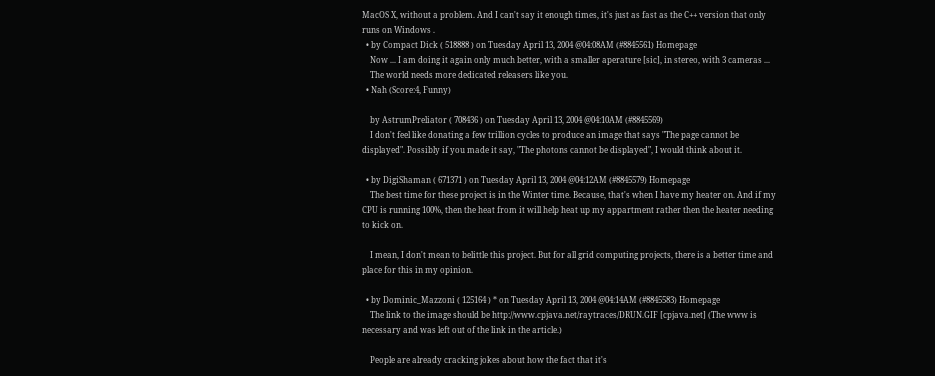MacOS X, without a problem. And I can't say it enough times, it's just as fast as the C++ version that only runs on Windows .
  • by Compact Dick ( 518888 ) on Tuesday April 13, 2004 @04:08AM (#8845561) Homepage
    Now ... I am doing it again only much better, with a smaller aperature [sic], in stereo, with 3 cameras ...
    The world needs more dedicated releasers like you.
  • Nah (Score:4, Funny)

    by AstrumPreliator ( 708436 ) on Tuesday April 13, 2004 @04:10AM (#8845569)
    I don't feel like donating a few trillion cycles to produce an image that says "The page cannot be displayed". Possibly if you made it say, "The photons cannot be displayed", I would think about it.

  • by DigiShaman ( 671371 ) on Tuesday April 13, 2004 @04:12AM (#8845579) Homepage
    The best time for these project is in the Winter time. Because, that's when I have my heater on. And if my CPU is running 100%, then the heat from it will help heat up my appartment rather then the heater needing to kick on.

    I mean, I don't mean to belittle this project. But for all grid computing projects, there is a better time and place for this in my opinion.

  • by Dominic_Mazzoni ( 125164 ) * on Tuesday April 13, 2004 @04:14AM (#8845583) Homepage
    The link to the image should be http://www.cpjava.net/raytraces/DRUN.GIF [cpjava.net] (The www is necessary and was left out of the link in the article.)

    People are already cracking jokes about how the fact that it's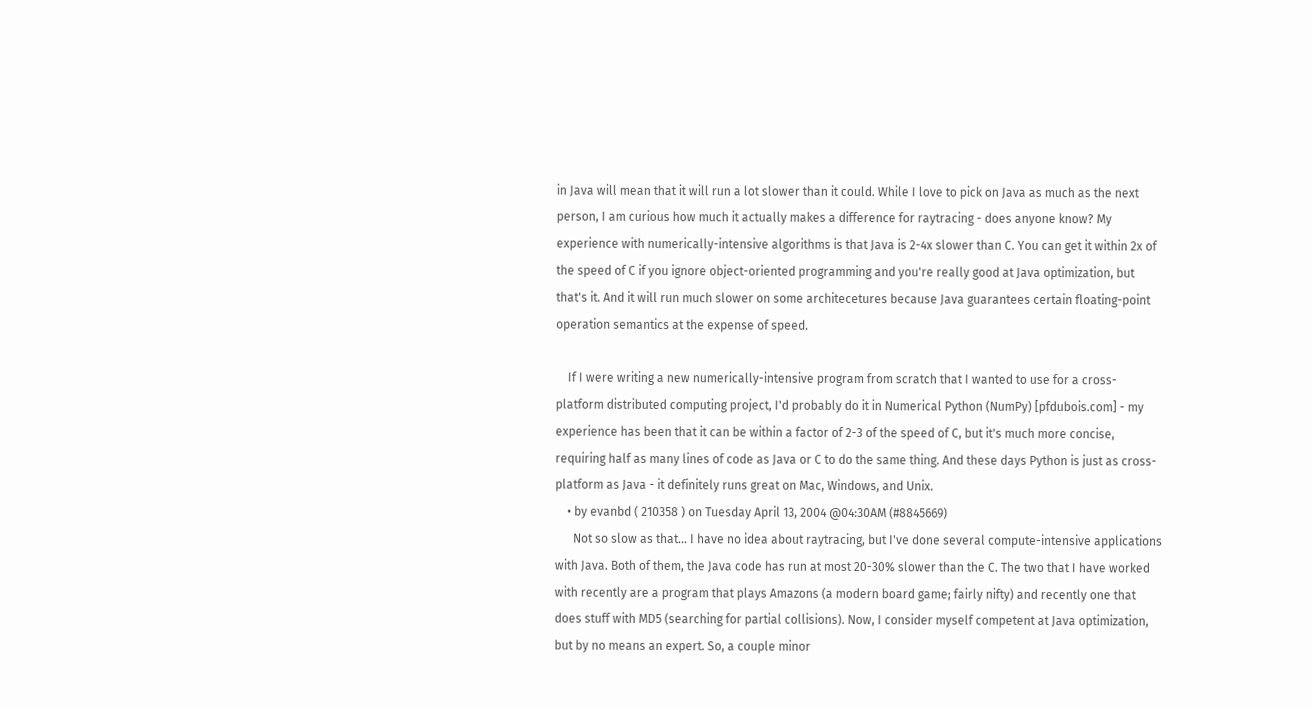in Java will mean that it will run a lot slower than it could. While I love to pick on Java as much as the next person, I am curious how much it actually makes a difference for raytracing - does anyone know? My experience with numerically-intensive algorithms is that Java is 2-4x slower than C. You can get it within 2x of the speed of C if you ignore object-oriented programming and you're really good at Java optimization, but that's it. And it will run much slower on some architecetures because Java guarantees certain floating-point operation semantics at the expense of speed.

    If I were writing a new numerically-intensive program from scratch that I wanted to use for a cross-platform distributed computing project, I'd probably do it in Numerical Python (NumPy) [pfdubois.com] - my experience has been that it can be within a factor of 2-3 of the speed of C, but it's much more concise, requiring half as many lines of code as Java or C to do the same thing. And these days Python is just as cross-platform as Java - it definitely runs great on Mac, Windows, and Unix.
    • by evanbd ( 210358 ) on Tuesday April 13, 2004 @04:30AM (#8845669)
      Not so slow as that... I have no idea about raytracing, but I've done several compute-intensive applications with Java. Both of them, the Java code has run at most 20-30% slower than the C. The two that I have worked with recently are a program that plays Amazons (a modern board game; fairly nifty) and recently one that does stuff with MD5 (searching for partial collisions). Now, I consider myself competent at Java optimization, but by no means an expert. So, a couple minor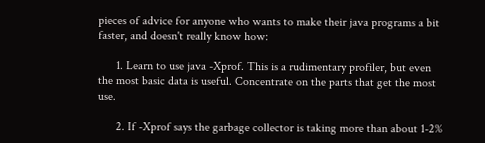pieces of advice for anyone who wants to make their java programs a bit faster, and doesn't really know how:

      1. Learn to use java -Xprof. This is a rudimentary profiler, but even the most basic data is useful. Concentrate on the parts that get the most use.

      2. If -Xprof says the garbage collector is taking more than about 1-2%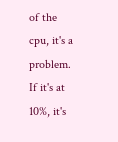of the cpu, it's a problem. If it's at 10%, it's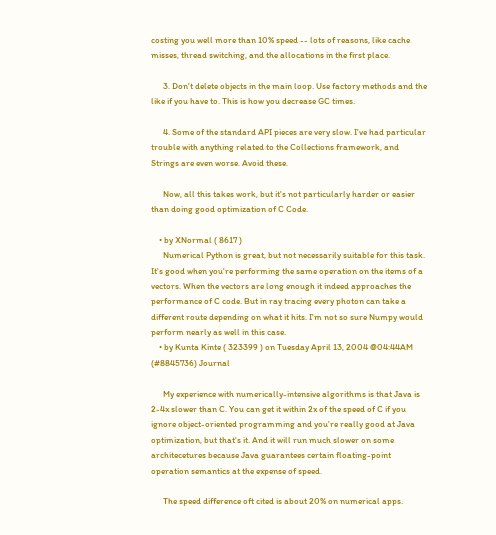costing you well more than 10% speed -- lots of reasons, like cache misses, thread switching, and the allocations in the first place.

      3. Don't delete objects in the main loop. Use factory methods and the like if you have to. This is how you decrease GC times.

      4. Some of the standard API pieces are very slow. I've had particular trouble with anything related to the Collections framework, and Strings are even worse. Avoid these.

      Now, all this takes work, but it's not particularly harder or easier than doing good optimization of C Code.

    • by XNormal ( 8617 )
      Numerical Python is great, but not necessarily suitable for this task. It's good when you're performing the same operation on the items of a vectors. When the vectors are long enough it indeed approaches the performance of C code. But in ray tracing every photon can take a different route depending on what it hits. I'm not so sure Numpy would perform nearly as well in this case.
    • by Kunta Kinte ( 323399 ) on Tuesday April 13, 2004 @04:44AM (#8845736) Journal

      My experience with numerically-intensive algorithms is that Java is 2-4x slower than C. You can get it within 2x of the speed of C if you ignore object-oriented programming and you're really good at Java optimization, but that's it. And it will run much slower on some architecetures because Java guarantees certain floating-point operation semantics at the expense of speed.

      The speed difference oft cited is about 20% on numerical apps.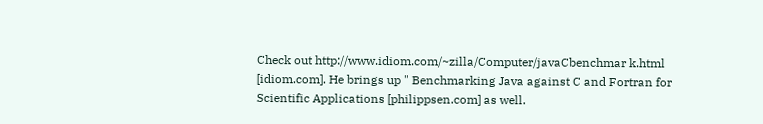Check out http://www.idiom.com/~zilla/Computer/javaCbenchmar k.html [idiom.com]. He brings up " Benchmarking Java against C and Fortran for Scientific Applications [philippsen.com] as well.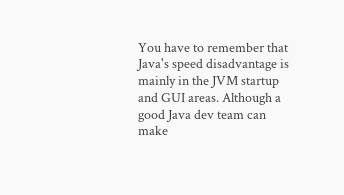You have to remember that Java's speed disadvantage is mainly in the JVM startup and GUI areas. Although a good Java dev team can make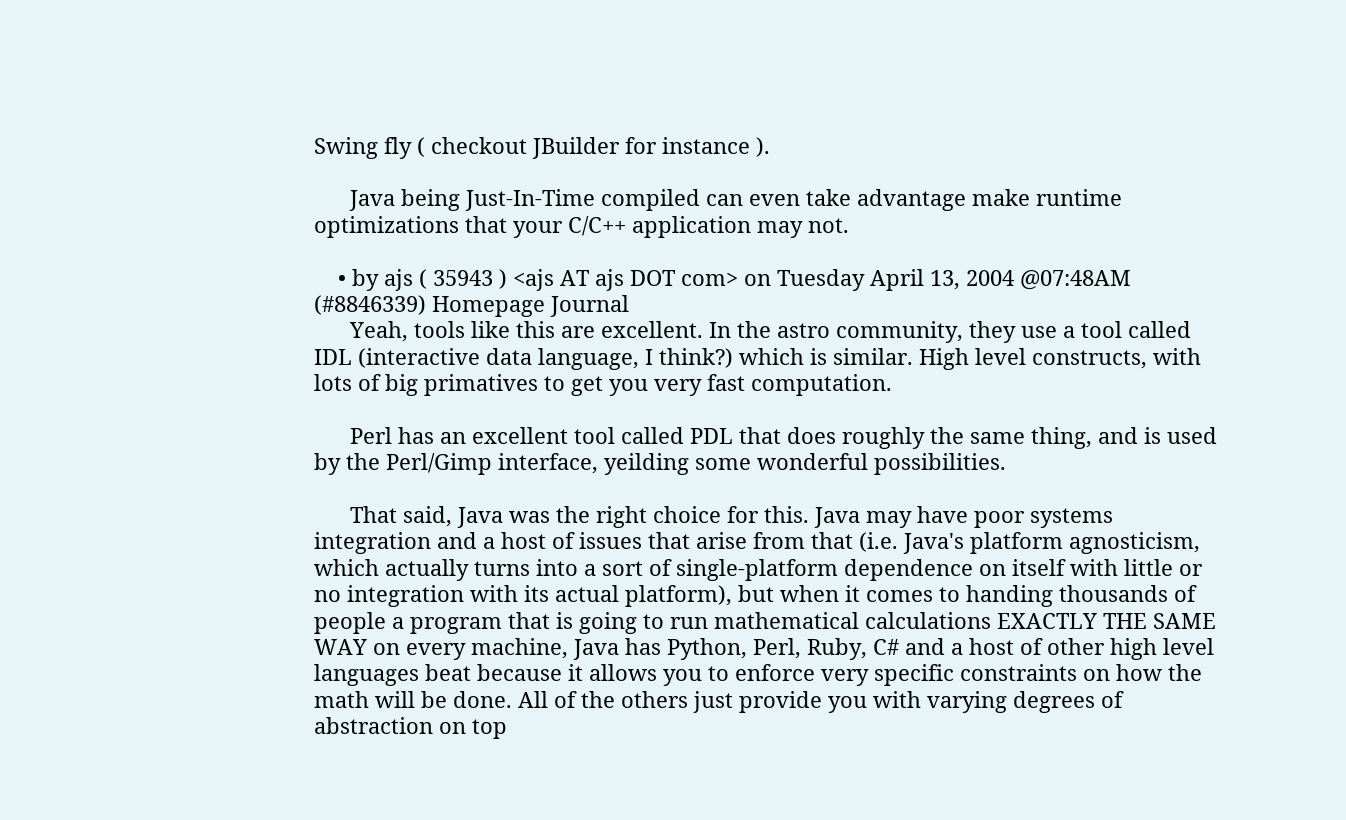Swing fly ( checkout JBuilder for instance ).

      Java being Just-In-Time compiled can even take advantage make runtime optimizations that your C/C++ application may not.

    • by ajs ( 35943 ) <ajs AT ajs DOT com> on Tuesday April 13, 2004 @07:48AM (#8846339) Homepage Journal
      Yeah, tools like this are excellent. In the astro community, they use a tool called IDL (interactive data language, I think?) which is similar. High level constructs, with lots of big primatives to get you very fast computation.

      Perl has an excellent tool called PDL that does roughly the same thing, and is used by the Perl/Gimp interface, yeilding some wonderful possibilities.

      That said, Java was the right choice for this. Java may have poor systems integration and a host of issues that arise from that (i.e. Java's platform agnosticism, which actually turns into a sort of single-platform dependence on itself with little or no integration with its actual platform), but when it comes to handing thousands of people a program that is going to run mathematical calculations EXACTLY THE SAME WAY on every machine, Java has Python, Perl, Ruby, C# and a host of other high level languages beat because it allows you to enforce very specific constraints on how the math will be done. All of the others just provide you with varying degrees of abstraction on top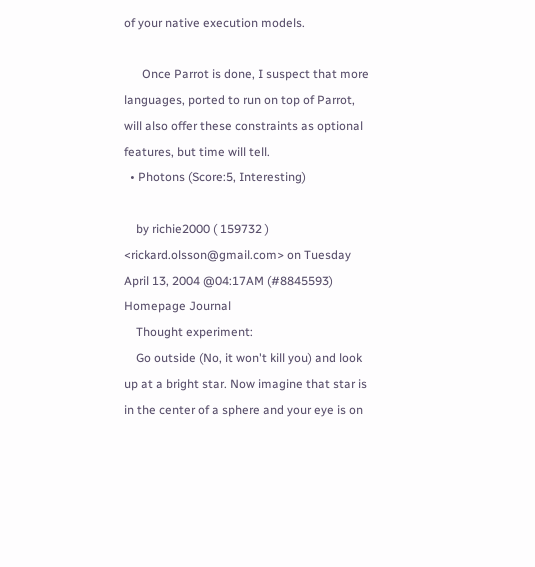of your native execution models.

      Once Parrot is done, I suspect that more languages, ported to run on top of Parrot, will also offer these constraints as optional features, but time will tell.
  • Photons (Score:5, Interesting)

    by richie2000 ( 159732 ) <rickard.olsson@gmail.com> on Tuesday April 13, 2004 @04:17AM (#8845593) Homepage Journal
    Thought experiment:
    Go outside (No, it won't kill you) and look up at a bright star. Now imagine that star is in the center of a sphere and your eye is on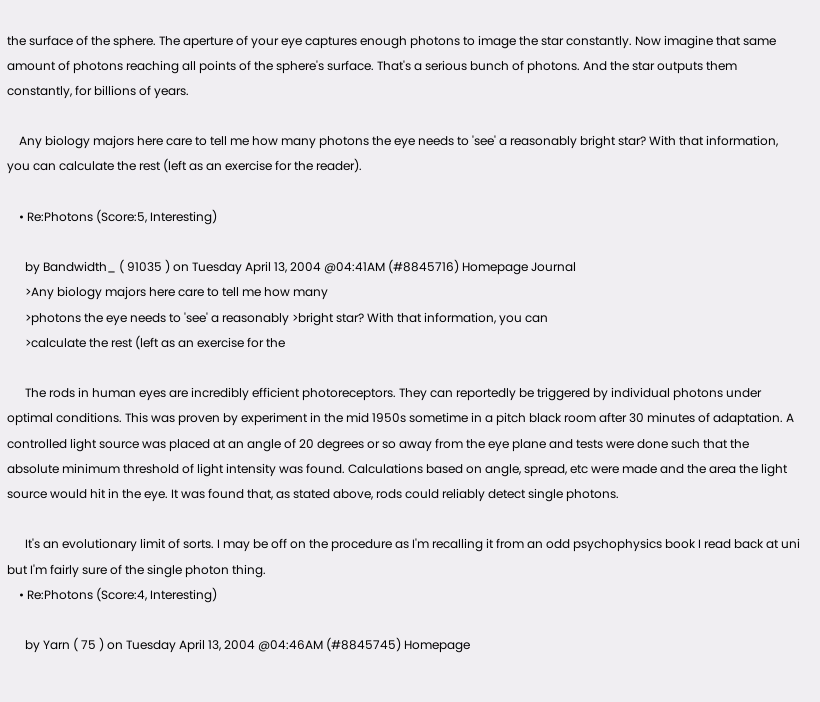the surface of the sphere. The aperture of your eye captures enough photons to image the star constantly. Now imagine that same amount of photons reaching all points of the sphere's surface. That's a serious bunch of photons. And the star outputs them constantly, for billions of years.

    Any biology majors here care to tell me how many photons the eye needs to 'see' a reasonably bright star? With that information, you can calculate the rest (left as an exercise for the reader).

    • Re:Photons (Score:5, Interesting)

      by Bandwidth_ ( 91035 ) on Tuesday April 13, 2004 @04:41AM (#8845716) Homepage Journal
      >Any biology majors here care to tell me how many
      >photons the eye needs to 'see' a reasonably >bright star? With that information, you can
      >calculate the rest (left as an exercise for the

      The rods in human eyes are incredibly efficient photoreceptors. They can reportedly be triggered by individual photons under optimal conditions. This was proven by experiment in the mid 1950s sometime in a pitch black room after 30 minutes of adaptation. A controlled light source was placed at an angle of 20 degrees or so away from the eye plane and tests were done such that the absolute minimum threshold of light intensity was found. Calculations based on angle, spread, etc were made and the area the light source would hit in the eye. It was found that, as stated above, rods could reliably detect single photons.

      It's an evolutionary limit of sorts. I may be off on the procedure as I'm recalling it from an odd psychophysics book I read back at uni but I'm fairly sure of the single photon thing.
    • Re:Photons (Score:4, Interesting)

      by Yarn ( 75 ) on Tuesday April 13, 2004 @04:46AM (#8845745) Homepage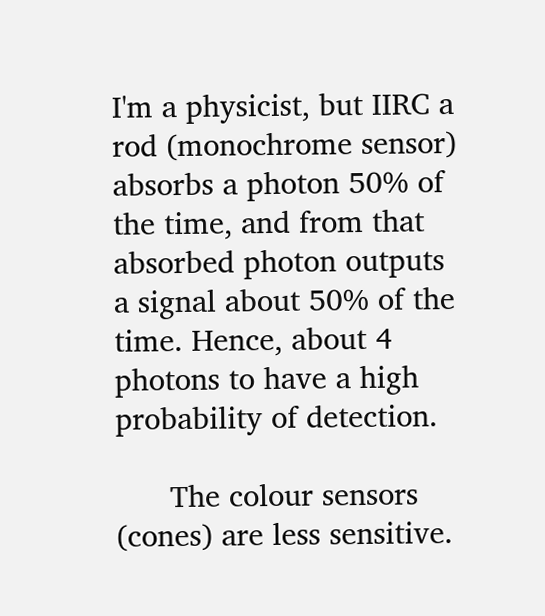I'm a physicist, but IIRC a rod (monochrome sensor) absorbs a photon 50% of the time, and from that absorbed photon outputs a signal about 50% of the time. Hence, about 4 photons to have a high probability of detection.

      The colour sensors (cones) are less sensitive.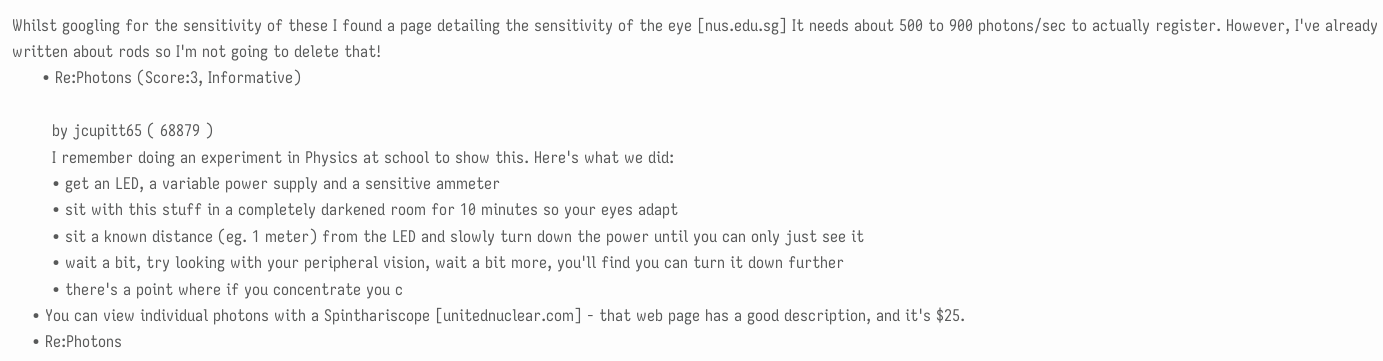Whilst googling for the sensitivity of these I found a page detailing the sensitivity of the eye [nus.edu.sg] It needs about 500 to 900 photons/sec to actually register. However, I've already written about rods so I'm not going to delete that!
      • Re:Photons (Score:3, Informative)

        by jcupitt65 ( 68879 )
        I remember doing an experiment in Physics at school to show this. Here's what we did:
        • get an LED, a variable power supply and a sensitive ammeter
        • sit with this stuff in a completely darkened room for 10 minutes so your eyes adapt
        • sit a known distance (eg. 1 meter) from the LED and slowly turn down the power until you can only just see it
        • wait a bit, try looking with your peripheral vision, wait a bit more, you'll find you can turn it down further
        • there's a point where if you concentrate you c
    • You can view individual photons with a Spinthariscope [unitednuclear.com] - that web page has a good description, and it's $25.
    • Re:Photons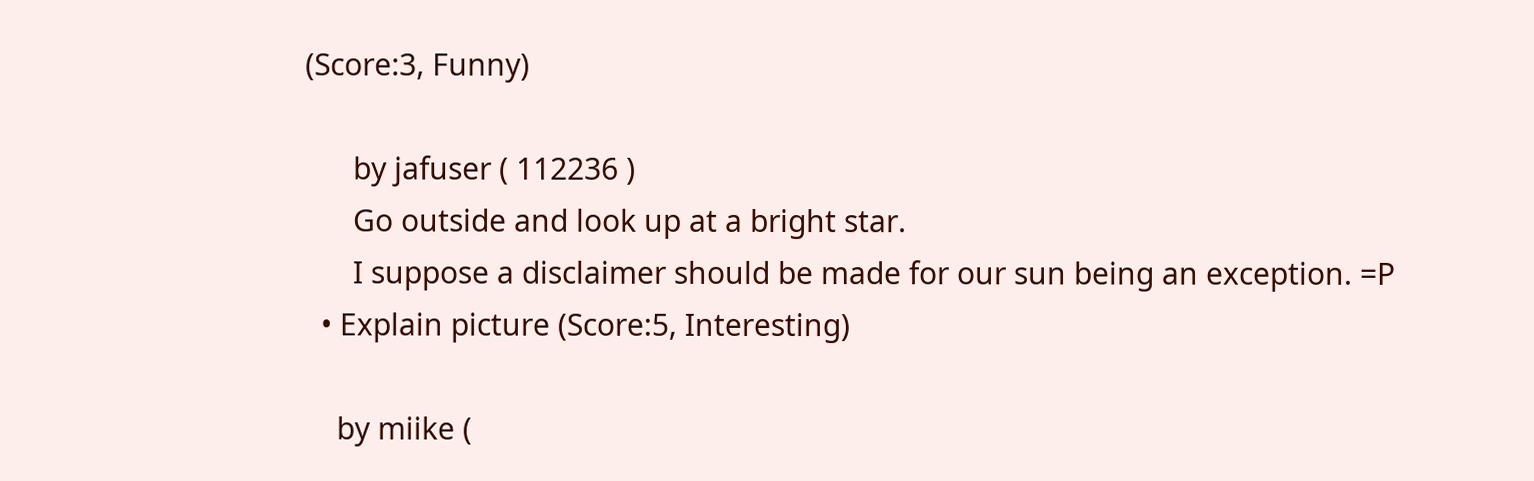(Score:3, Funny)

      by jafuser ( 112236 )
      Go outside and look up at a bright star.
      I suppose a disclaimer should be made for our sun being an exception. =P
  • Explain picture (Score:5, Interesting)

    by miike (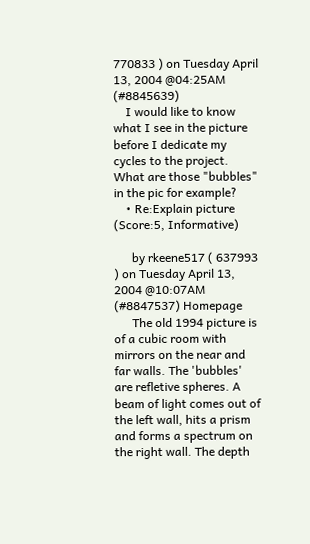770833 ) on Tuesday April 13, 2004 @04:25AM (#8845639)
    I would like to know what I see in the picture before I dedicate my cycles to the project. What are those "bubbles" in the pic for example?
    • Re:Explain picture (Score:5, Informative)

      by rkeene517 ( 637993 ) on Tuesday April 13, 2004 @10:07AM (#8847537) Homepage
      The old 1994 picture is of a cubic room with mirrors on the near and far walls. The 'bubbles' are refletive spheres. A beam of light comes out of the left wall, hits a prism and forms a spectrum on the right wall. The depth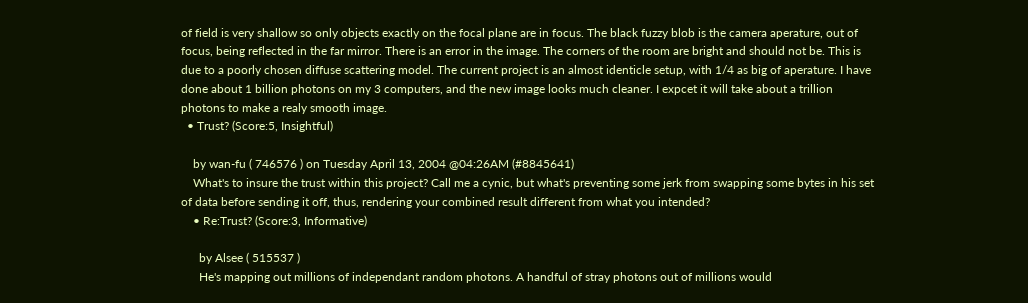of field is very shallow so only objects exactly on the focal plane are in focus. The black fuzzy blob is the camera aperature, out of focus, being reflected in the far mirror. There is an error in the image. The corners of the room are bright and should not be. This is due to a poorly chosen diffuse scattering model. The current project is an almost identicle setup, with 1/4 as big of aperature. I have done about 1 billion photons on my 3 computers, and the new image looks much cleaner. I expcet it will take about a trillion photons to make a realy smooth image.
  • Trust? (Score:5, Insightful)

    by wan-fu ( 746576 ) on Tuesday April 13, 2004 @04:26AM (#8845641)
    What's to insure the trust within this project? Call me a cynic, but what's preventing some jerk from swapping some bytes in his set of data before sending it off, thus, rendering your combined result different from what you intended?
    • Re:Trust? (Score:3, Informative)

      by Alsee ( 515537 )
      He's mapping out millions of independant random photons. A handful of stray photons out of millions would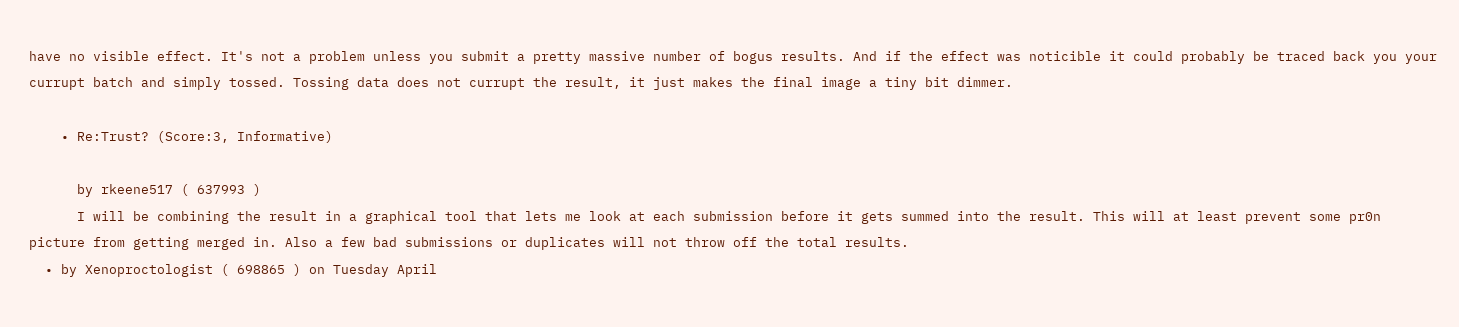have no visible effect. It's not a problem unless you submit a pretty massive number of bogus results. And if the effect was noticible it could probably be traced back you your currupt batch and simply tossed. Tossing data does not currupt the result, it just makes the final image a tiny bit dimmer.

    • Re:Trust? (Score:3, Informative)

      by rkeene517 ( 637993 )
      I will be combining the result in a graphical tool that lets me look at each submission before it gets summed into the result. This will at least prevent some pr0n picture from getting merged in. Also a few bad submissions or duplicates will not throw off the total results.
  • by Xenoproctologist ( 698865 ) on Tuesday April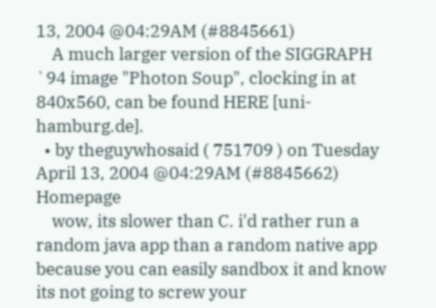13, 2004 @04:29AM (#8845661)
    A much larger version of the SIGGRAPH `94 image "Photon Soup", clocking in at 840x560, can be found HERE [uni-hamburg.de].
  • by theguywhosaid ( 751709 ) on Tuesday April 13, 2004 @04:29AM (#8845662) Homepage
    wow, its slower than C. i'd rather run a random java app than a random native app because you can easily sandbox it and know its not going to screw your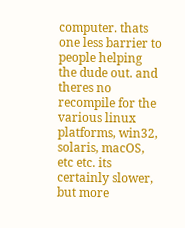computer. thats one less barrier to people helping the dude out. and theres no recompile for the various linux platforms, win32, solaris, macOS, etc etc. its certainly slower, but more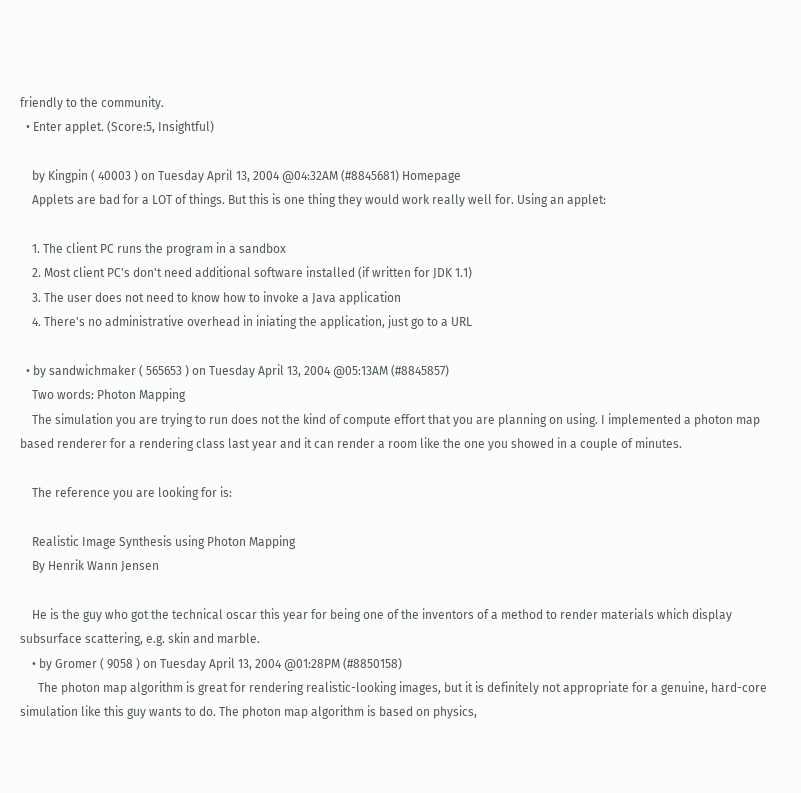friendly to the community.
  • Enter applet. (Score:5, Insightful)

    by Kingpin ( 40003 ) on Tuesday April 13, 2004 @04:32AM (#8845681) Homepage
    Applets are bad for a LOT of things. But this is one thing they would work really well for. Using an applet:

    1. The client PC runs the program in a sandbox
    2. Most client PC's don't need additional software installed (if written for JDK 1.1)
    3. The user does not need to know how to invoke a Java application
    4. There's no administrative overhead in iniating the application, just go to a URL

  • by sandwichmaker ( 565653 ) on Tuesday April 13, 2004 @05:13AM (#8845857)
    Two words: Photon Mapping
    The simulation you are trying to run does not the kind of compute effort that you are planning on using. I implemented a photon map based renderer for a rendering class last year and it can render a room like the one you showed in a couple of minutes.

    The reference you are looking for is:

    Realistic Image Synthesis using Photon Mapping
    By Henrik Wann Jensen

    He is the guy who got the technical oscar this year for being one of the inventors of a method to render materials which display subsurface scattering, e.g. skin and marble.
    • by Gromer ( 9058 ) on Tuesday April 13, 2004 @01:28PM (#8850158)
      The photon map algorithm is great for rendering realistic-looking images, but it is definitely not appropriate for a genuine, hard-core simulation like this guy wants to do. The photon map algorithm is based on physics,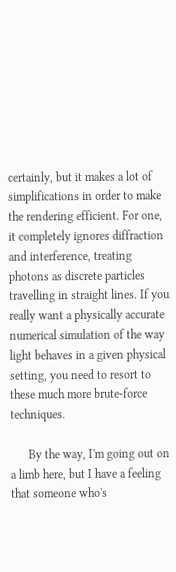certainly, but it makes a lot of simplifications in order to make the rendering efficient. For one, it completely ignores diffraction and interference, treating photons as discrete particles travelling in straight lines. If you really want a physically accurate numerical simulation of the way light behaves in a given physical setting, you need to resort to these much more brute-force techniques.

      By the way, I'm going out on a limb here, but I have a feeling that someone who's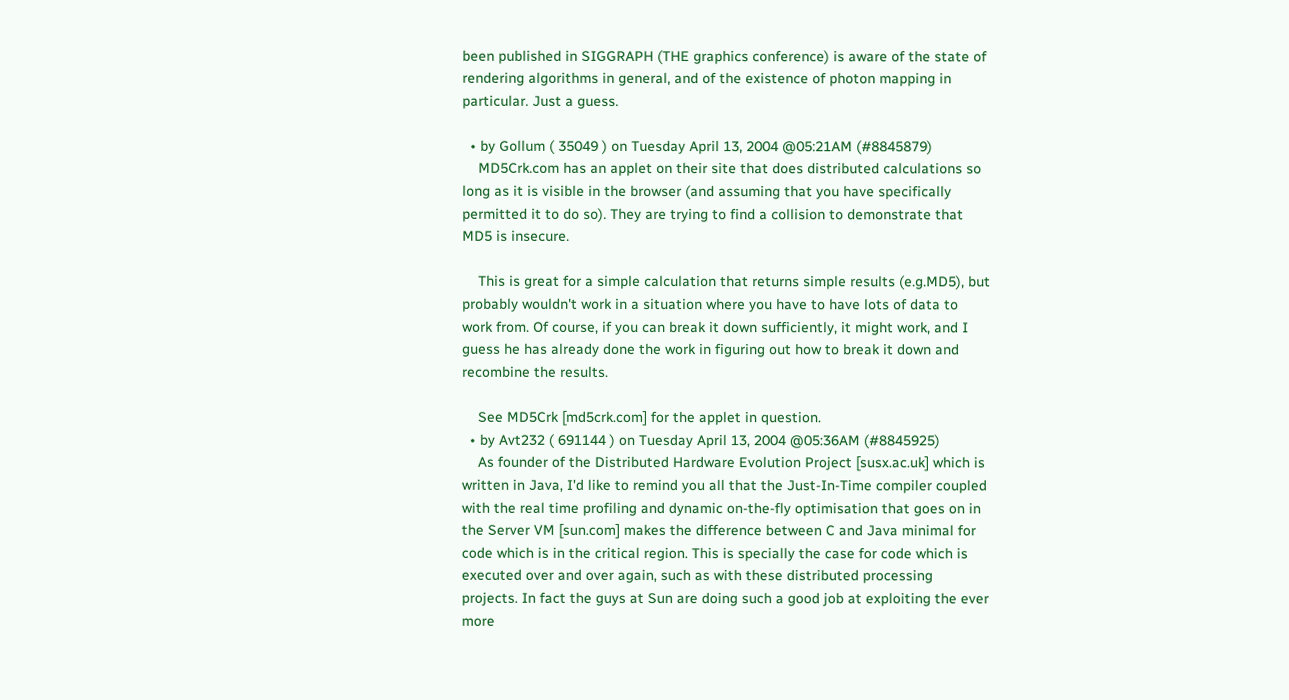been published in SIGGRAPH (THE graphics conference) is aware of the state of rendering algorithms in general, and of the existence of photon mapping in particular. Just a guess.

  • by Gollum ( 35049 ) on Tuesday April 13, 2004 @05:21AM (#8845879)
    MD5Crk.com has an applet on their site that does distributed calculations so long as it is visible in the browser (and assuming that you have specifically permitted it to do so). They are trying to find a collision to demonstrate that MD5 is insecure.

    This is great for a simple calculation that returns simple results (e.g.MD5), but probably wouldn't work in a situation where you have to have lots of data to work from. Of course, if you can break it down sufficiently, it might work, and I guess he has already done the work in figuring out how to break it down and recombine the results.

    See MD5Crk [md5crk.com] for the applet in question.
  • by Avt232 ( 691144 ) on Tuesday April 13, 2004 @05:36AM (#8845925)
    As founder of the Distributed Hardware Evolution Project [susx.ac.uk] which is written in Java, I'd like to remind you all that the Just-In-Time compiler coupled with the real time profiling and dynamic on-the-fly optimisation that goes on in the Server VM [sun.com] makes the difference between C and Java minimal for code which is in the critical region. This is specially the case for code which is executed over and over again, such as with these distributed processing projects. In fact the guys at Sun are doing such a good job at exploiting the ever more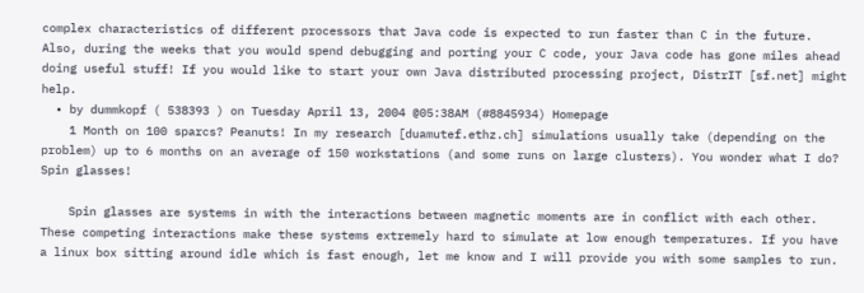complex characteristics of different processors that Java code is expected to run faster than C in the future. Also, during the weeks that you would spend debugging and porting your C code, your Java code has gone miles ahead doing useful stuff! If you would like to start your own Java distributed processing project, DistrIT [sf.net] might help.
  • by dummkopf ( 538393 ) on Tuesday April 13, 2004 @05:38AM (#8845934) Homepage
    1 Month on 100 sparcs? Peanuts! In my research [duamutef.ethz.ch] simulations usually take (depending on the problem) up to 6 months on an average of 150 workstations (and some runs on large clusters). You wonder what I do? Spin glasses!

    Spin glasses are systems in with the interactions between magnetic moments are in conflict with each other. These competing interactions make these systems extremely hard to simulate at low enough temperatures. If you have a linux box sitting around idle which is fast enough, let me know and I will provide you with some samples to run.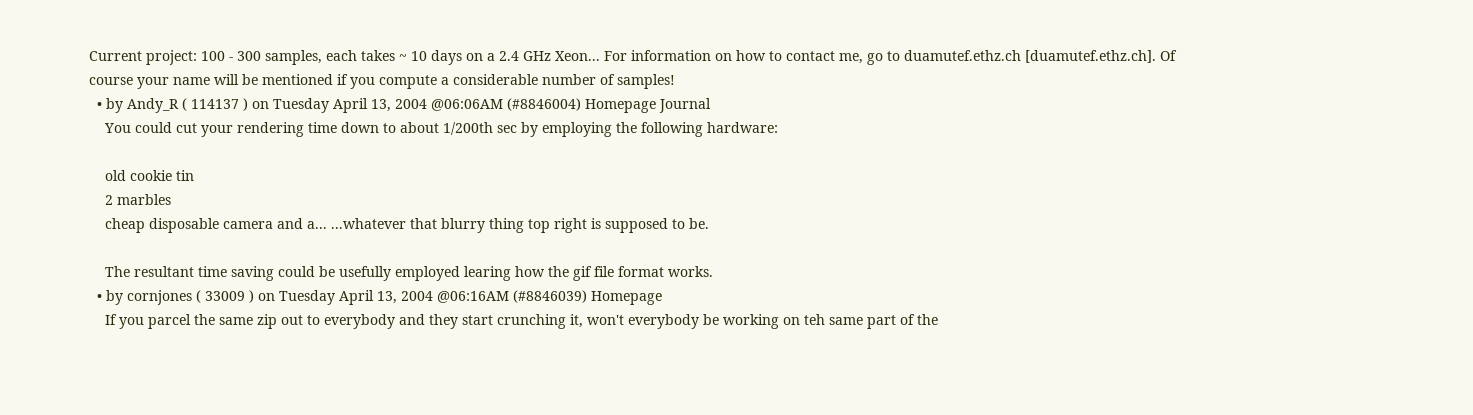Current project: 100 - 300 samples, each takes ~ 10 days on a 2.4 GHz Xeon... For information on how to contact me, go to duamutef.ethz.ch [duamutef.ethz.ch]. Of course your name will be mentioned if you compute a considerable number of samples!
  • by Andy_R ( 114137 ) on Tuesday April 13, 2004 @06:06AM (#8846004) Homepage Journal
    You could cut your rendering time down to about 1/200th sec by employing the following hardware:

    old cookie tin
    2 marbles
    cheap disposable camera and a... ...whatever that blurry thing top right is supposed to be.

    The resultant time saving could be usefully employed learing how the gif file format works.
  • by cornjones ( 33009 ) on Tuesday April 13, 2004 @06:16AM (#8846039) Homepage
    If you parcel the same zip out to everybody and they start crunching it, won't everybody be working on teh same part of the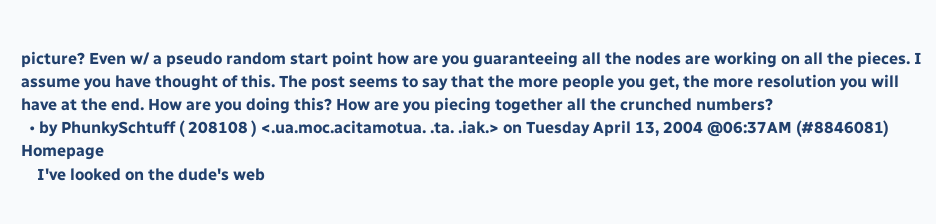picture? Even w/ a pseudo random start point how are you guaranteeing all the nodes are working on all the pieces. I assume you have thought of this. The post seems to say that the more people you get, the more resolution you will have at the end. How are you doing this? How are you piecing together all the crunched numbers?
  • by PhunkySchtuff ( 208108 ) <.ua.moc.acitamotua. .ta. .iak.> on Tuesday April 13, 2004 @06:37AM (#8846081) Homepage
    I've looked on the dude's web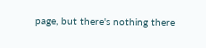page, but there's nothing there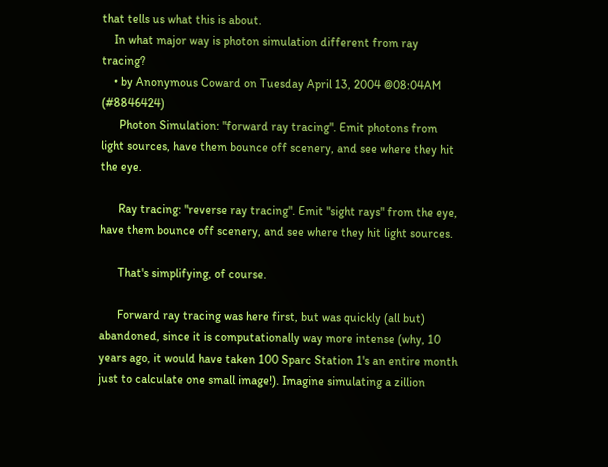that tells us what this is about.
    In what major way is photon simulation different from ray tracing?
    • by Anonymous Coward on Tuesday April 13, 2004 @08:04AM (#8846424)
      Photon Simulation: "forward ray tracing". Emit photons from light sources, have them bounce off scenery, and see where they hit the eye.

      Ray tracing: "reverse ray tracing". Emit "sight rays" from the eye, have them bounce off scenery, and see where they hit light sources.

      That's simplifying, of course.

      Forward ray tracing was here first, but was quickly (all but) abandoned, since it is computationally way more intense (why, 10 years ago, it would have taken 100 Sparc Station 1's an entire month just to calculate one small image!). Imagine simulating a zillion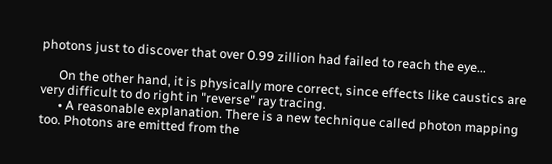photons just to discover that over 0.99 zillion had failed to reach the eye...

      On the other hand, it is physically more correct, since effects like caustics are very difficult to do right in "reverse" ray tracing.
      • A reasonable explanation. There is a new technique called photon mapping too. Photons are emitted from the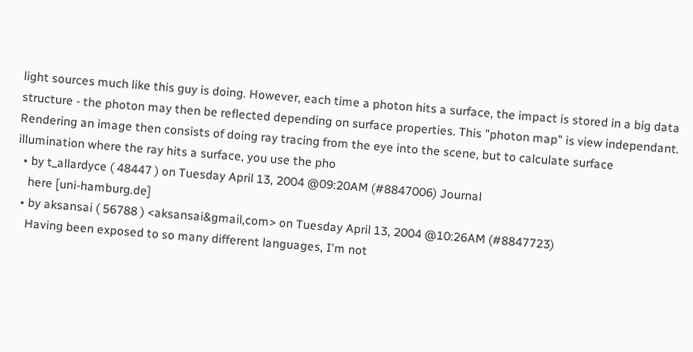light sources much like this guy is doing. However, each time a photon hits a surface, the impact is stored in a big data structure - the photon may then be reflected depending on surface properties. This "photon map" is view independant. Rendering an image then consists of doing ray tracing from the eye into the scene, but to calculate surface illumination where the ray hits a surface, you use the pho
  • by t_allardyce ( 48447 ) on Tuesday April 13, 2004 @09:20AM (#8847006) Journal
    here [uni-hamburg.de]
  • by aksansai ( 56788 ) <aksansai&gmail,com> on Tuesday April 13, 2004 @10:26AM (#8847723)
    Having been exposed to so many different languages, I'm not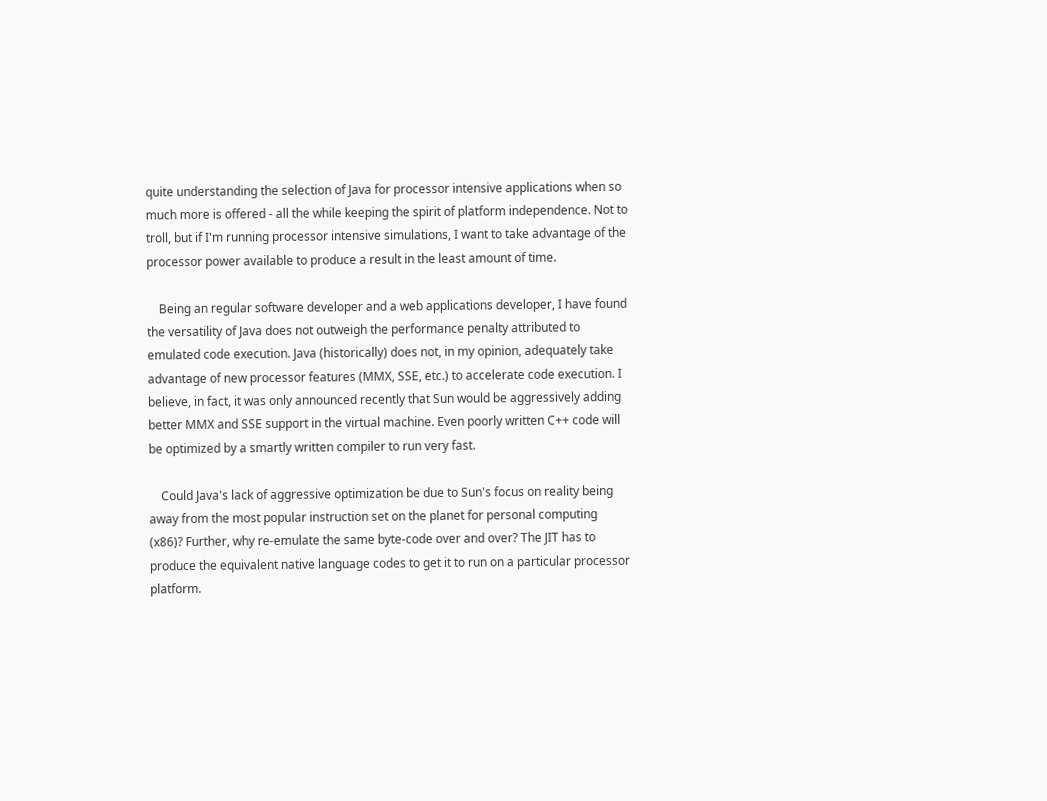quite understanding the selection of Java for processor intensive applications when so much more is offered - all the while keeping the spirit of platform independence. Not to troll, but if I'm running processor intensive simulations, I want to take advantage of the processor power available to produce a result in the least amount of time.

    Being an regular software developer and a web applications developer, I have found the versatility of Java does not outweigh the performance penalty attributed to emulated code execution. Java (historically) does not, in my opinion, adequately take advantage of new processor features (MMX, SSE, etc.) to accelerate code execution. I believe, in fact, it was only announced recently that Sun would be aggressively adding better MMX and SSE support in the virtual machine. Even poorly written C++ code will be optimized by a smartly written compiler to run very fast.

    Could Java's lack of aggressive optimization be due to Sun's focus on reality being away from the most popular instruction set on the planet for personal computing (x86)? Further, why re-emulate the same byte-code over and over? The JIT has to produce the equivalent native language codes to get it to run on a particular processor platform.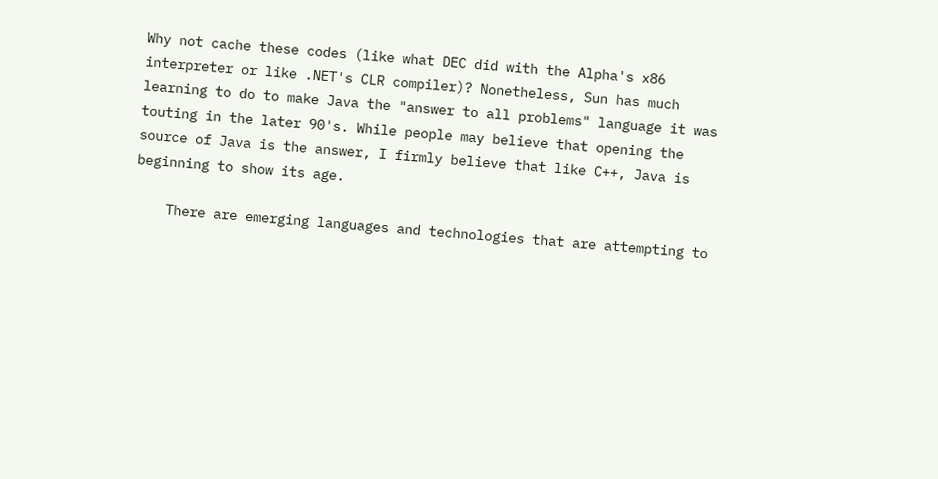Why not cache these codes (like what DEC did with the Alpha's x86 interpreter or like .NET's CLR compiler)? Nonetheless, Sun has much learning to do to make Java the "answer to all problems" language it was touting in the later 90's. While people may believe that opening the source of Java is the answer, I firmly believe that like C++, Java is beginning to show its age.

    There are emerging languages and technologies that are attempting to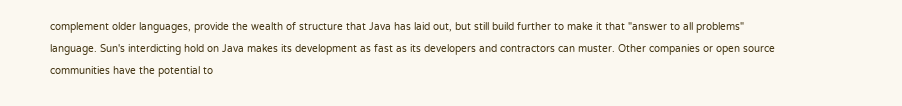complement older languages, provide the wealth of structure that Java has laid out, but still build further to make it that "answer to all problems" language. Sun's interdicting hold on Java makes its development as fast as its developers and contractors can muster. Other companies or open source communities have the potential to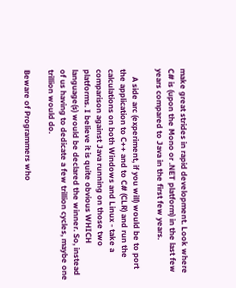make great strides in rapid development. Look where C# is (upon the Mono or .NET platform) in the last few years compared to Java in the first few years.

    A side arc (experiment, if you will) would be to port the application to C++ and to C# (CLR) and run the calculations on both Windows and Linux - take a comparison against Java running on those two platforms. I believe it is quite obvious WHICH language(s) would be declared the winner. So, instead of us having to dedicate a few trillion cycles, maybe one trillion would do.

Beware of Programmers who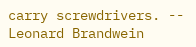carry screwdrivers. -- Leonard Brandwein